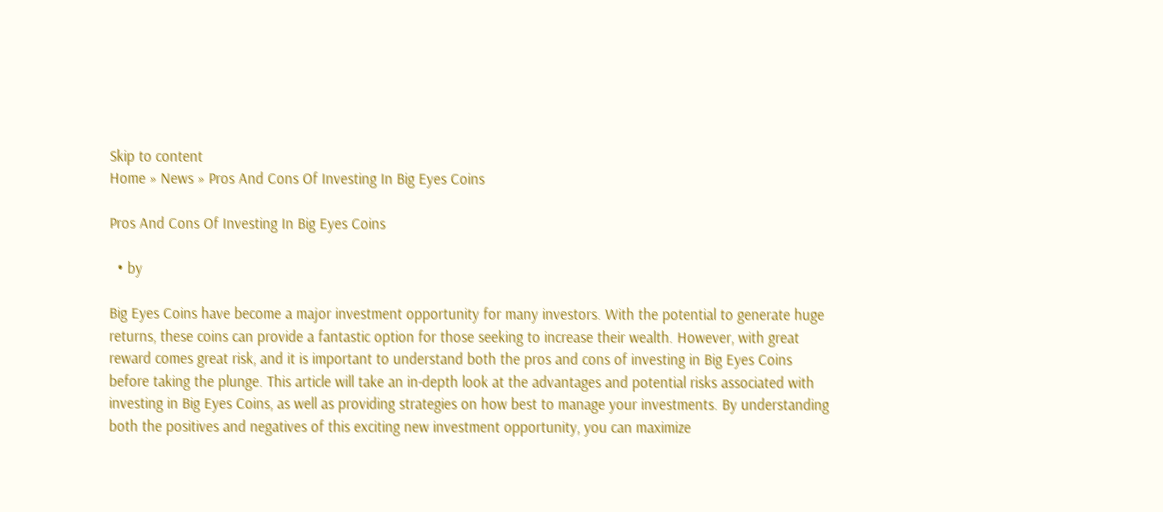Skip to content
Home » News » Pros And Cons Of Investing In Big Eyes Coins

Pros And Cons Of Investing In Big Eyes Coins

  • by

Big Eyes Coins have become a major investment opportunity for many investors. With the potential to generate huge returns, these coins can provide a fantastic option for those seeking to increase their wealth. However, with great reward comes great risk, and it is important to understand both the pros and cons of investing in Big Eyes Coins before taking the plunge. This article will take an in-depth look at the advantages and potential risks associated with investing in Big Eyes Coins, as well as providing strategies on how best to manage your investments. By understanding both the positives and negatives of this exciting new investment opportunity, you can maximize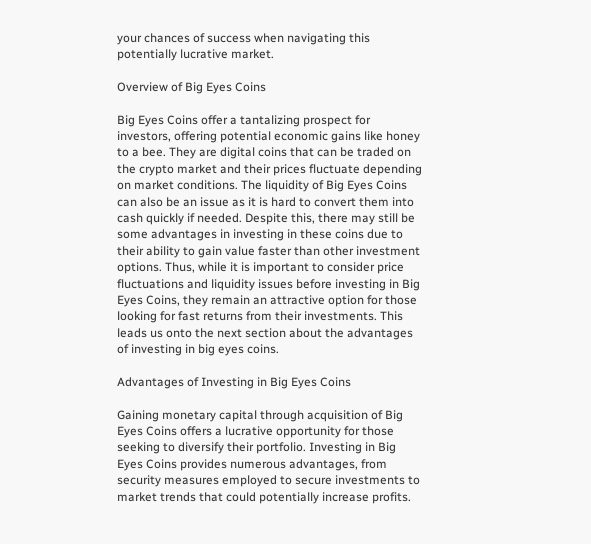your chances of success when navigating this potentially lucrative market.

Overview of Big Eyes Coins

Big Eyes Coins offer a tantalizing prospect for investors, offering potential economic gains like honey to a bee. They are digital coins that can be traded on the crypto market and their prices fluctuate depending on market conditions. The liquidity of Big Eyes Coins can also be an issue as it is hard to convert them into cash quickly if needed. Despite this, there may still be some advantages in investing in these coins due to their ability to gain value faster than other investment options. Thus, while it is important to consider price fluctuations and liquidity issues before investing in Big Eyes Coins, they remain an attractive option for those looking for fast returns from their investments. This leads us onto the next section about the advantages of investing in big eyes coins.

Advantages of Investing in Big Eyes Coins

Gaining monetary capital through acquisition of Big Eyes Coins offers a lucrative opportunity for those seeking to diversify their portfolio. Investing in Big Eyes Coins provides numerous advantages, from security measures employed to secure investments to market trends that could potentially increase profits.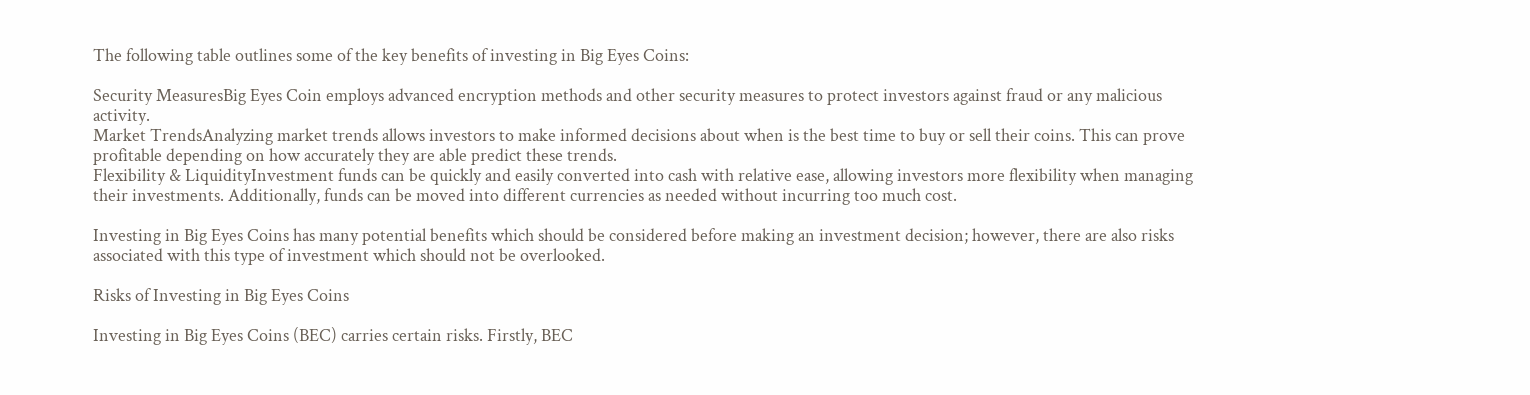The following table outlines some of the key benefits of investing in Big Eyes Coins:

Security MeasuresBig Eyes Coin employs advanced encryption methods and other security measures to protect investors against fraud or any malicious activity.
Market TrendsAnalyzing market trends allows investors to make informed decisions about when is the best time to buy or sell their coins. This can prove profitable depending on how accurately they are able predict these trends.
Flexibility & LiquidityInvestment funds can be quickly and easily converted into cash with relative ease, allowing investors more flexibility when managing their investments. Additionally, funds can be moved into different currencies as needed without incurring too much cost.

Investing in Big Eyes Coins has many potential benefits which should be considered before making an investment decision; however, there are also risks associated with this type of investment which should not be overlooked.

Risks of Investing in Big Eyes Coins

Investing in Big Eyes Coins (BEC) carries certain risks. Firstly, BEC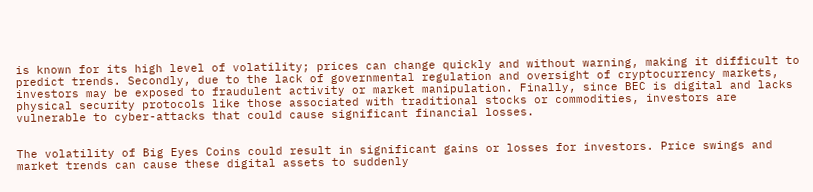is known for its high level of volatility; prices can change quickly and without warning, making it difficult to predict trends. Secondly, due to the lack of governmental regulation and oversight of cryptocurrency markets, investors may be exposed to fraudulent activity or market manipulation. Finally, since BEC is digital and lacks physical security protocols like those associated with traditional stocks or commodities, investors are vulnerable to cyber-attacks that could cause significant financial losses.


The volatility of Big Eyes Coins could result in significant gains or losses for investors. Price swings and market trends can cause these digital assets to suddenly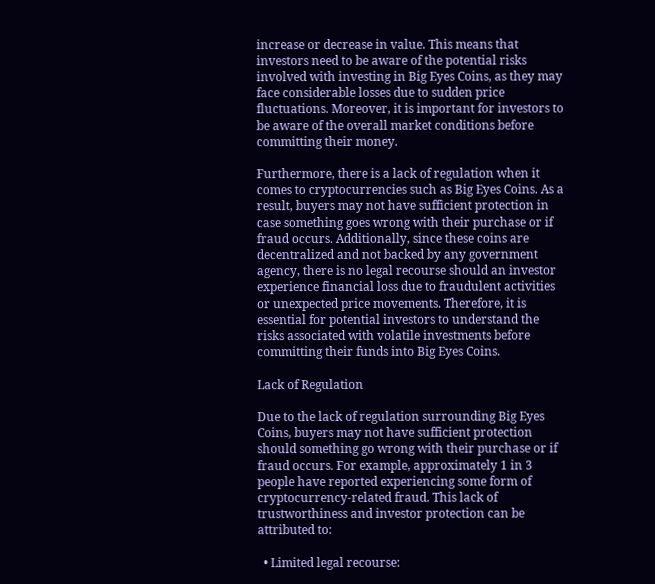increase or decrease in value. This means that investors need to be aware of the potential risks involved with investing in Big Eyes Coins, as they may face considerable losses due to sudden price fluctuations. Moreover, it is important for investors to be aware of the overall market conditions before committing their money.

Furthermore, there is a lack of regulation when it comes to cryptocurrencies such as Big Eyes Coins. As a result, buyers may not have sufficient protection in case something goes wrong with their purchase or if fraud occurs. Additionally, since these coins are decentralized and not backed by any government agency, there is no legal recourse should an investor experience financial loss due to fraudulent activities or unexpected price movements. Therefore, it is essential for potential investors to understand the risks associated with volatile investments before committing their funds into Big Eyes Coins.

Lack of Regulation

Due to the lack of regulation surrounding Big Eyes Coins, buyers may not have sufficient protection should something go wrong with their purchase or if fraud occurs. For example, approximately 1 in 3 people have reported experiencing some form of cryptocurrency-related fraud. This lack of trustworthiness and investor protection can be attributed to:

  • Limited legal recourse: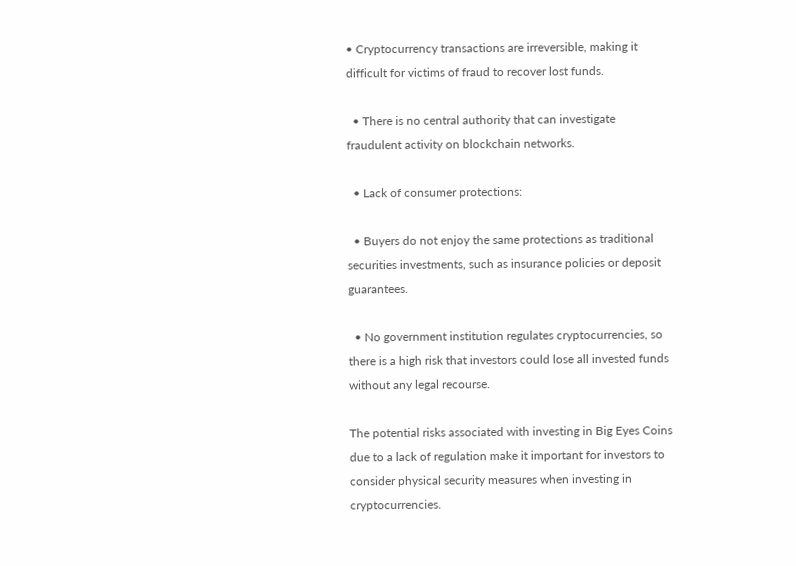• Cryptocurrency transactions are irreversible, making it difficult for victims of fraud to recover lost funds.

  • There is no central authority that can investigate fraudulent activity on blockchain networks.

  • Lack of consumer protections:

  • Buyers do not enjoy the same protections as traditional securities investments, such as insurance policies or deposit guarantees.

  • No government institution regulates cryptocurrencies, so there is a high risk that investors could lose all invested funds without any legal recourse.

The potential risks associated with investing in Big Eyes Coins due to a lack of regulation make it important for investors to consider physical security measures when investing in cryptocurrencies.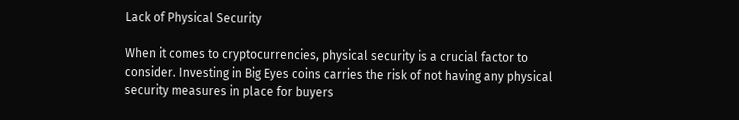Lack of Physical Security

When it comes to cryptocurrencies, physical security is a crucial factor to consider. Investing in Big Eyes coins carries the risk of not having any physical security measures in place for buyers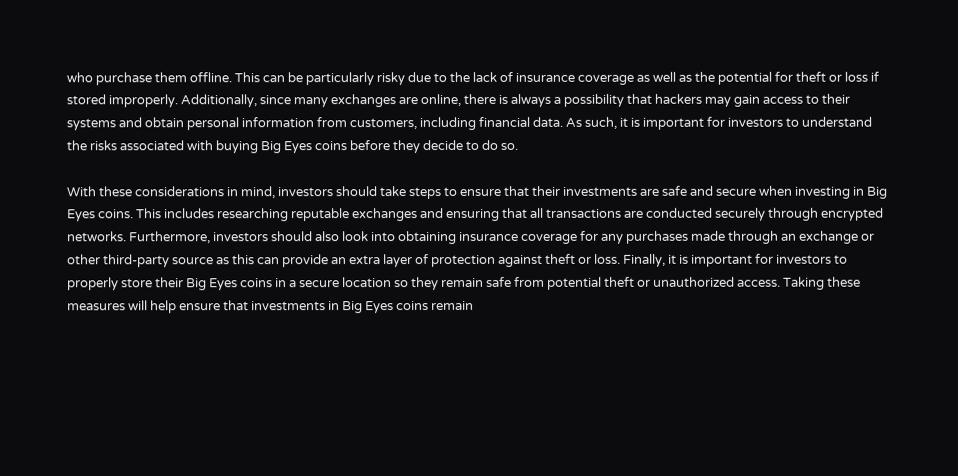who purchase them offline. This can be particularly risky due to the lack of insurance coverage as well as the potential for theft or loss if stored improperly. Additionally, since many exchanges are online, there is always a possibility that hackers may gain access to their systems and obtain personal information from customers, including financial data. As such, it is important for investors to understand the risks associated with buying Big Eyes coins before they decide to do so.

With these considerations in mind, investors should take steps to ensure that their investments are safe and secure when investing in Big Eyes coins. This includes researching reputable exchanges and ensuring that all transactions are conducted securely through encrypted networks. Furthermore, investors should also look into obtaining insurance coverage for any purchases made through an exchange or other third-party source as this can provide an extra layer of protection against theft or loss. Finally, it is important for investors to properly store their Big Eyes coins in a secure location so they remain safe from potential theft or unauthorized access. Taking these measures will help ensure that investments in Big Eyes coins remain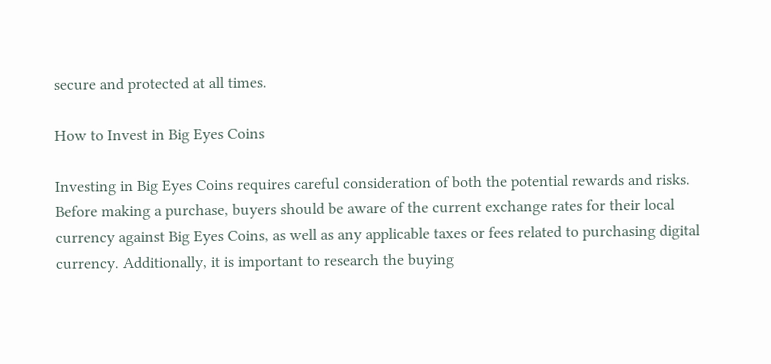secure and protected at all times.

How to Invest in Big Eyes Coins

Investing in Big Eyes Coins requires careful consideration of both the potential rewards and risks. Before making a purchase, buyers should be aware of the current exchange rates for their local currency against Big Eyes Coins, as well as any applicable taxes or fees related to purchasing digital currency. Additionally, it is important to research the buying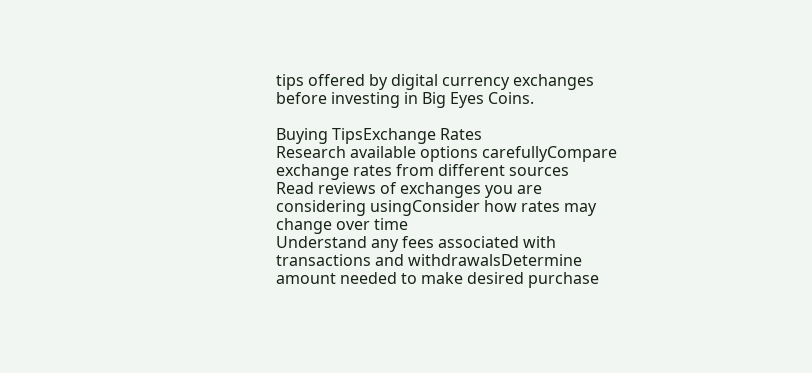tips offered by digital currency exchanges before investing in Big Eyes Coins.

Buying TipsExchange Rates
Research available options carefullyCompare exchange rates from different sources
Read reviews of exchanges you are considering usingConsider how rates may change over time
Understand any fees associated with transactions and withdrawalsDetermine amount needed to make desired purchase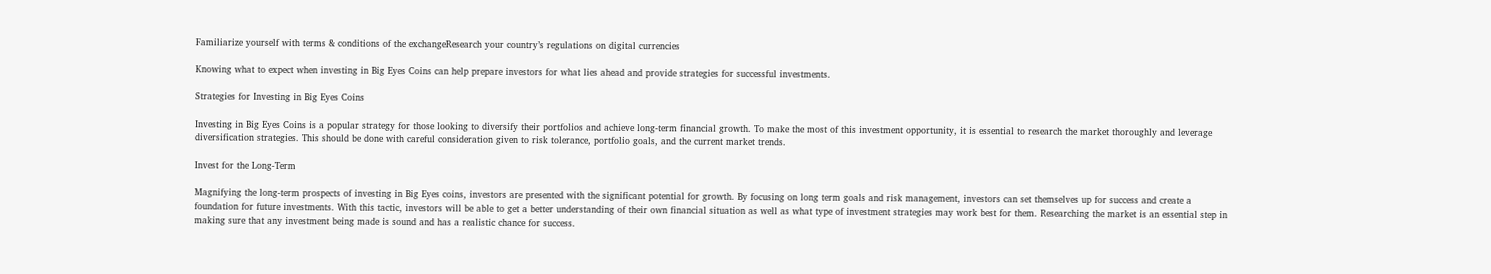Familiarize yourself with terms & conditions of the exchangeResearch your country’s regulations on digital currencies

Knowing what to expect when investing in Big Eyes Coins can help prepare investors for what lies ahead and provide strategies for successful investments.

Strategies for Investing in Big Eyes Coins

Investing in Big Eyes Coins is a popular strategy for those looking to diversify their portfolios and achieve long-term financial growth. To make the most of this investment opportunity, it is essential to research the market thoroughly and leverage diversification strategies. This should be done with careful consideration given to risk tolerance, portfolio goals, and the current market trends.

Invest for the Long-Term

Magnifying the long-term prospects of investing in Big Eyes coins, investors are presented with the significant potential for growth. By focusing on long term goals and risk management, investors can set themselves up for success and create a foundation for future investments. With this tactic, investors will be able to get a better understanding of their own financial situation as well as what type of investment strategies may work best for them. Researching the market is an essential step in making sure that any investment being made is sound and has a realistic chance for success.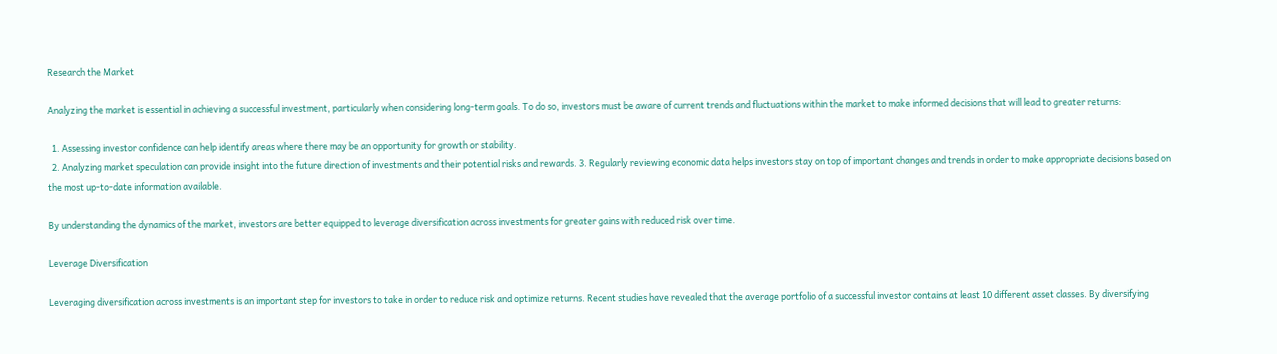Research the Market

Analyzing the market is essential in achieving a successful investment, particularly when considering long-term goals. To do so, investors must be aware of current trends and fluctuations within the market to make informed decisions that will lead to greater returns:

  1. Assessing investor confidence can help identify areas where there may be an opportunity for growth or stability.
  2. Analyzing market speculation can provide insight into the future direction of investments and their potential risks and rewards. 3. Regularly reviewing economic data helps investors stay on top of important changes and trends in order to make appropriate decisions based on the most up-to-date information available.

By understanding the dynamics of the market, investors are better equipped to leverage diversification across investments for greater gains with reduced risk over time.

Leverage Diversification

Leveraging diversification across investments is an important step for investors to take in order to reduce risk and optimize returns. Recent studies have revealed that the average portfolio of a successful investor contains at least 10 different asset classes. By diversifying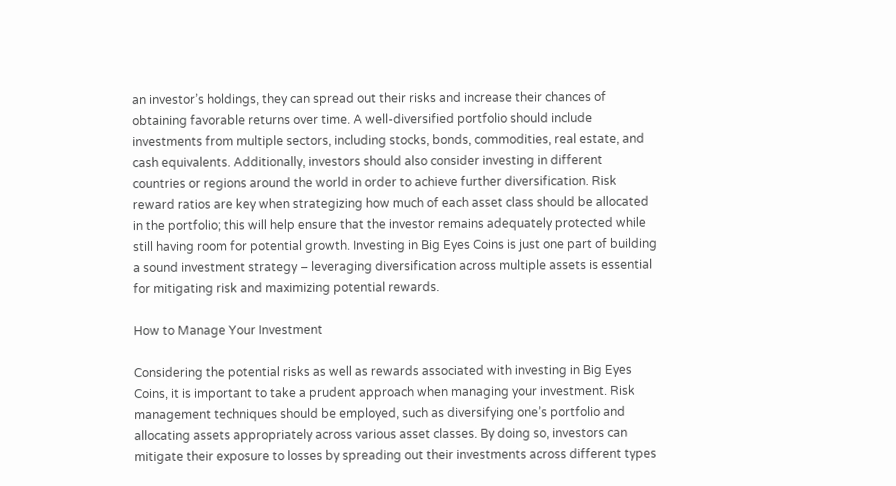an investor’s holdings, they can spread out their risks and increase their chances of obtaining favorable returns over time. A well-diversified portfolio should include investments from multiple sectors, including stocks, bonds, commodities, real estate, and cash equivalents. Additionally, investors should also consider investing in different countries or regions around the world in order to achieve further diversification. Risk reward ratios are key when strategizing how much of each asset class should be allocated in the portfolio; this will help ensure that the investor remains adequately protected while still having room for potential growth. Investing in Big Eyes Coins is just one part of building a sound investment strategy – leveraging diversification across multiple assets is essential for mitigating risk and maximizing potential rewards.

How to Manage Your Investment

Considering the potential risks as well as rewards associated with investing in Big Eyes Coins, it is important to take a prudent approach when managing your investment. Risk management techniques should be employed, such as diversifying one’s portfolio and allocating assets appropriately across various asset classes. By doing so, investors can mitigate their exposure to losses by spreading out their investments across different types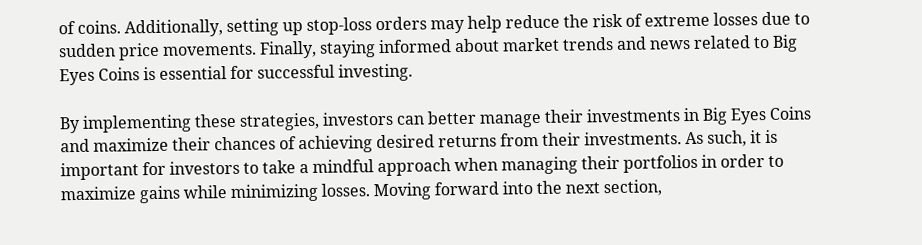of coins. Additionally, setting up stop-loss orders may help reduce the risk of extreme losses due to sudden price movements. Finally, staying informed about market trends and news related to Big Eyes Coins is essential for successful investing.

By implementing these strategies, investors can better manage their investments in Big Eyes Coins and maximize their chances of achieving desired returns from their investments. As such, it is important for investors to take a mindful approach when managing their portfolios in order to maximize gains while minimizing losses. Moving forward into the next section,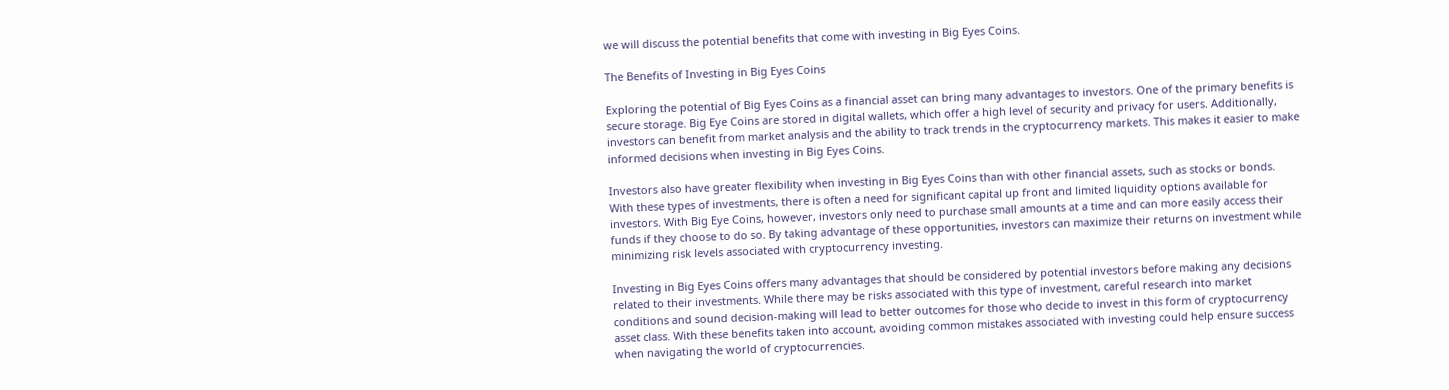we will discuss the potential benefits that come with investing in Big Eyes Coins.

The Benefits of Investing in Big Eyes Coins

Exploring the potential of Big Eyes Coins as a financial asset can bring many advantages to investors. One of the primary benefits is secure storage. Big Eye Coins are stored in digital wallets, which offer a high level of security and privacy for users. Additionally, investors can benefit from market analysis and the ability to track trends in the cryptocurrency markets. This makes it easier to make informed decisions when investing in Big Eyes Coins.

Investors also have greater flexibility when investing in Big Eyes Coins than with other financial assets, such as stocks or bonds. With these types of investments, there is often a need for significant capital up front and limited liquidity options available for investors. With Big Eye Coins, however, investors only need to purchase small amounts at a time and can more easily access their funds if they choose to do so. By taking advantage of these opportunities, investors can maximize their returns on investment while minimizing risk levels associated with cryptocurrency investing.

Investing in Big Eyes Coins offers many advantages that should be considered by potential investors before making any decisions related to their investments. While there may be risks associated with this type of investment, careful research into market conditions and sound decision-making will lead to better outcomes for those who decide to invest in this form of cryptocurrency asset class. With these benefits taken into account, avoiding common mistakes associated with investing could help ensure success when navigating the world of cryptocurrencies.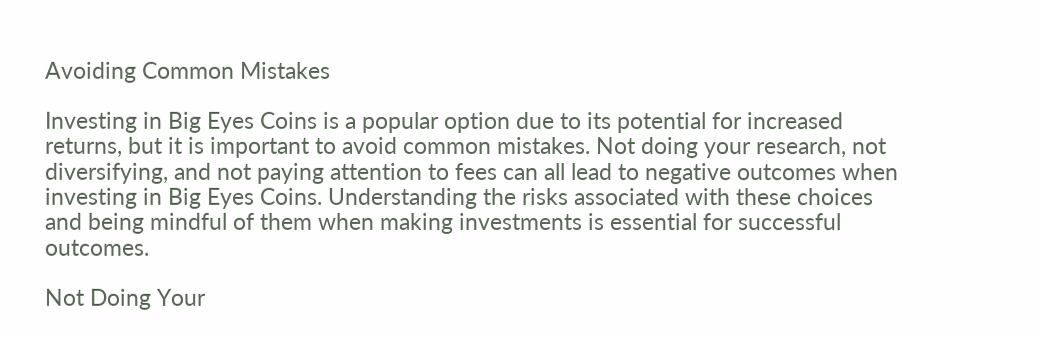Avoiding Common Mistakes

Investing in Big Eyes Coins is a popular option due to its potential for increased returns, but it is important to avoid common mistakes. Not doing your research, not diversifying, and not paying attention to fees can all lead to negative outcomes when investing in Big Eyes Coins. Understanding the risks associated with these choices and being mindful of them when making investments is essential for successful outcomes.

Not Doing Your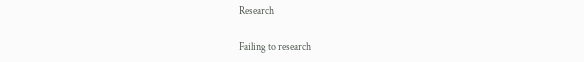Research

Failing to research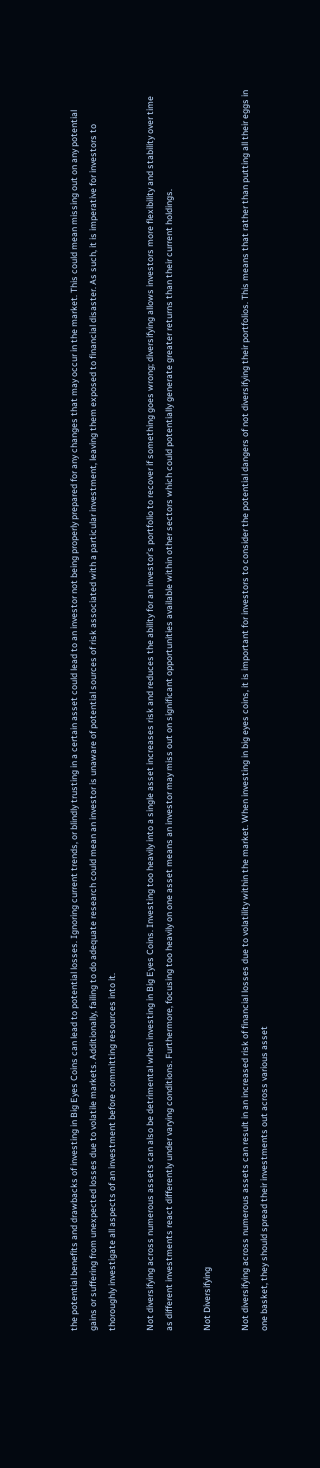the potential benefits and drawbacks of investing in Big Eyes Coins can lead to potential losses. Ignoring current trends, or blindly trusting in a certain asset could lead to an investor not being properly prepared for any changes that may occur in the market. This could mean missing out on any potential gains or suffering from unexpected losses due to volatile markets. Additionally, failing to do adequate research could mean an investor is unaware of potential sources of risk associated with a particular investment, leaving them exposed to financial disaster. As such, it is imperative for investors to thoroughly investigate all aspects of an investment before committing resources into it.

Not diversifying across numerous assets can also be detrimental when investing in Big Eyes Coins. Investing too heavily into a single asset increases risk and reduces the ability for an investor’s portfolio to recover if something goes wrong; diversifying allows investors more flexibility and stability over time as different investments react differently under varying conditions. Furthermore, focusing too heavily on one asset means an investor may miss out on significant opportunities available within other sectors which could potentially generate greater returns than their current holdings.

Not Diversifying

Not diversifying across numerous assets can result in an increased risk of financial losses due to volatility within the market. When investing in big eyes coins, it is important for investors to consider the potential dangers of not diversifying their portfolios. This means that rather than putting all their eggs in one basket, they should spread their investments out across various asset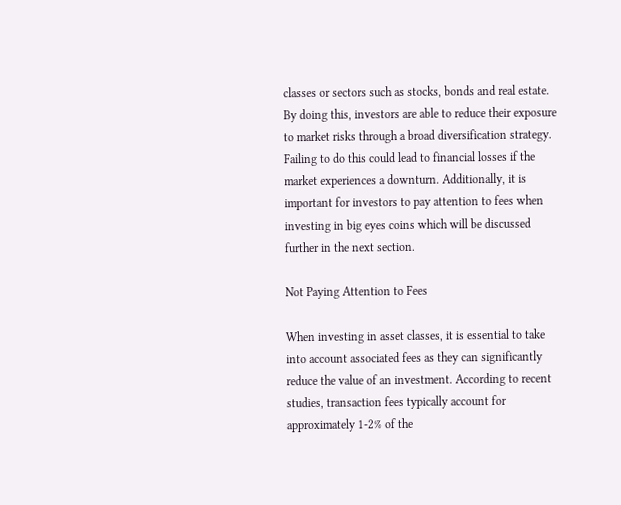classes or sectors such as stocks, bonds and real estate. By doing this, investors are able to reduce their exposure to market risks through a broad diversification strategy. Failing to do this could lead to financial losses if the market experiences a downturn. Additionally, it is important for investors to pay attention to fees when investing in big eyes coins which will be discussed further in the next section.

Not Paying Attention to Fees

When investing in asset classes, it is essential to take into account associated fees as they can significantly reduce the value of an investment. According to recent studies, transaction fees typically account for approximately 1-2% of the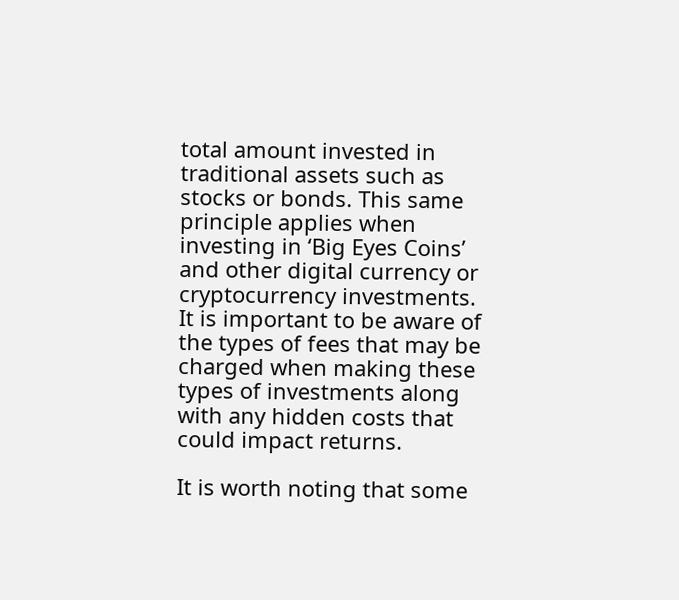total amount invested in traditional assets such as stocks or bonds. This same principle applies when investing in ‘Big Eyes Coins’ and other digital currency or cryptocurrency investments. It is important to be aware of the types of fees that may be charged when making these types of investments along with any hidden costs that could impact returns.

It is worth noting that some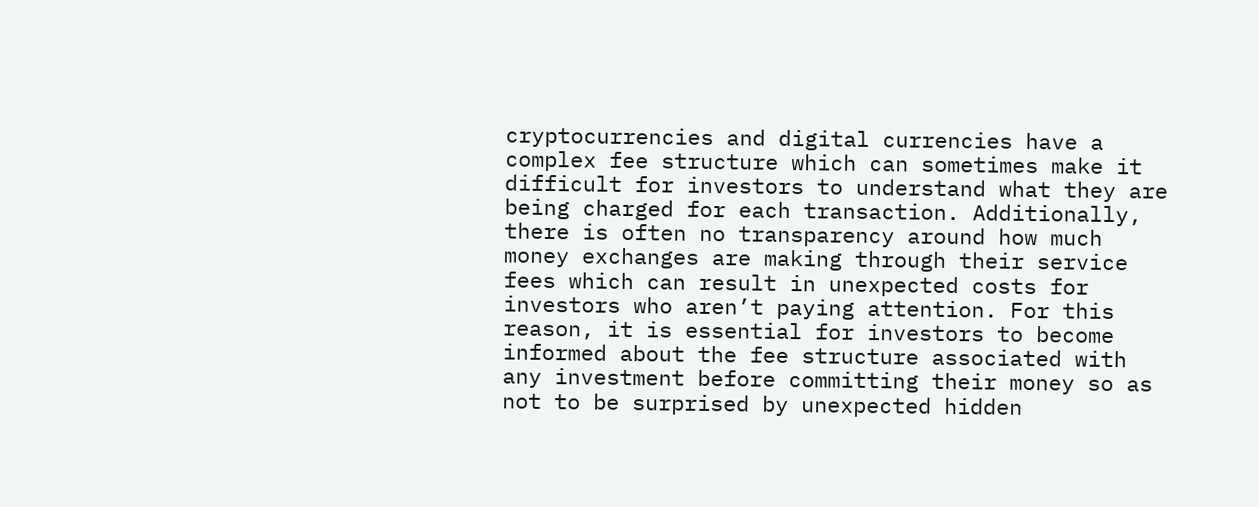cryptocurrencies and digital currencies have a complex fee structure which can sometimes make it difficult for investors to understand what they are being charged for each transaction. Additionally, there is often no transparency around how much money exchanges are making through their service fees which can result in unexpected costs for investors who aren’t paying attention. For this reason, it is essential for investors to become informed about the fee structure associated with any investment before committing their money so as not to be surprised by unexpected hidden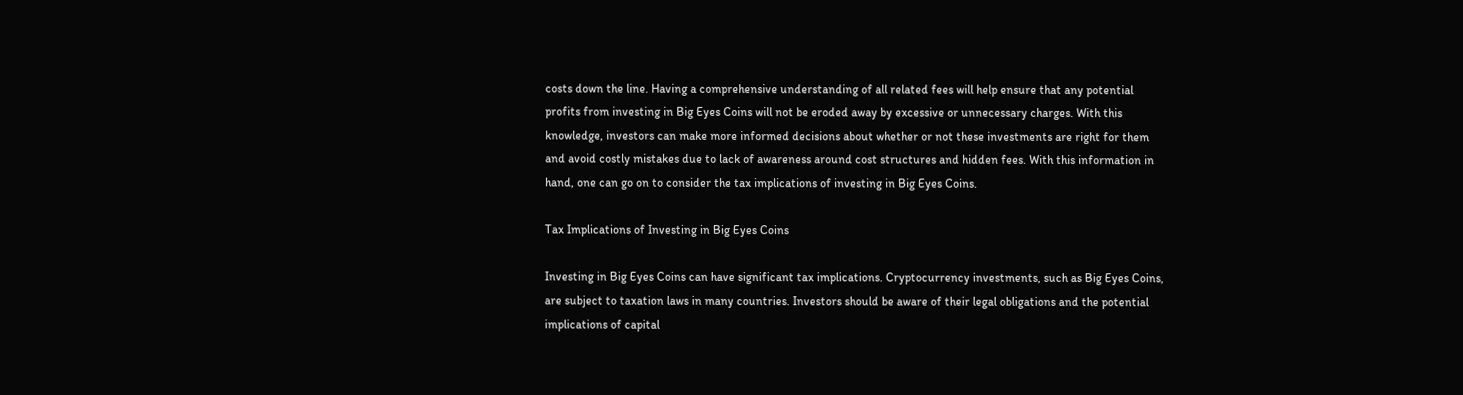costs down the line. Having a comprehensive understanding of all related fees will help ensure that any potential profits from investing in Big Eyes Coins will not be eroded away by excessive or unnecessary charges. With this knowledge, investors can make more informed decisions about whether or not these investments are right for them and avoid costly mistakes due to lack of awareness around cost structures and hidden fees. With this information in hand, one can go on to consider the tax implications of investing in Big Eyes Coins.

Tax Implications of Investing in Big Eyes Coins

Investing in Big Eyes Coins can have significant tax implications. Cryptocurrency investments, such as Big Eyes Coins, are subject to taxation laws in many countries. Investors should be aware of their legal obligations and the potential implications of capital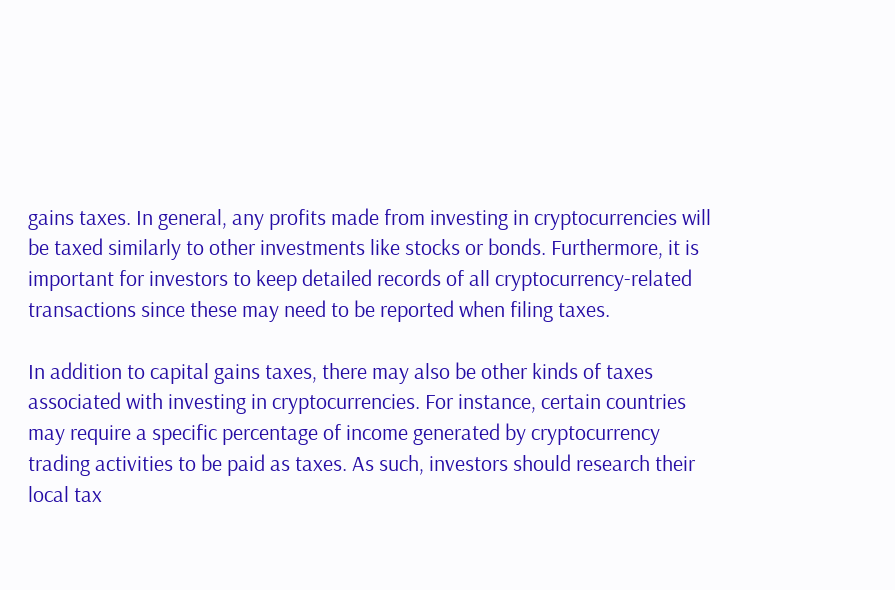gains taxes. In general, any profits made from investing in cryptocurrencies will be taxed similarly to other investments like stocks or bonds. Furthermore, it is important for investors to keep detailed records of all cryptocurrency-related transactions since these may need to be reported when filing taxes.

In addition to capital gains taxes, there may also be other kinds of taxes associated with investing in cryptocurrencies. For instance, certain countries may require a specific percentage of income generated by cryptocurrency trading activities to be paid as taxes. As such, investors should research their local tax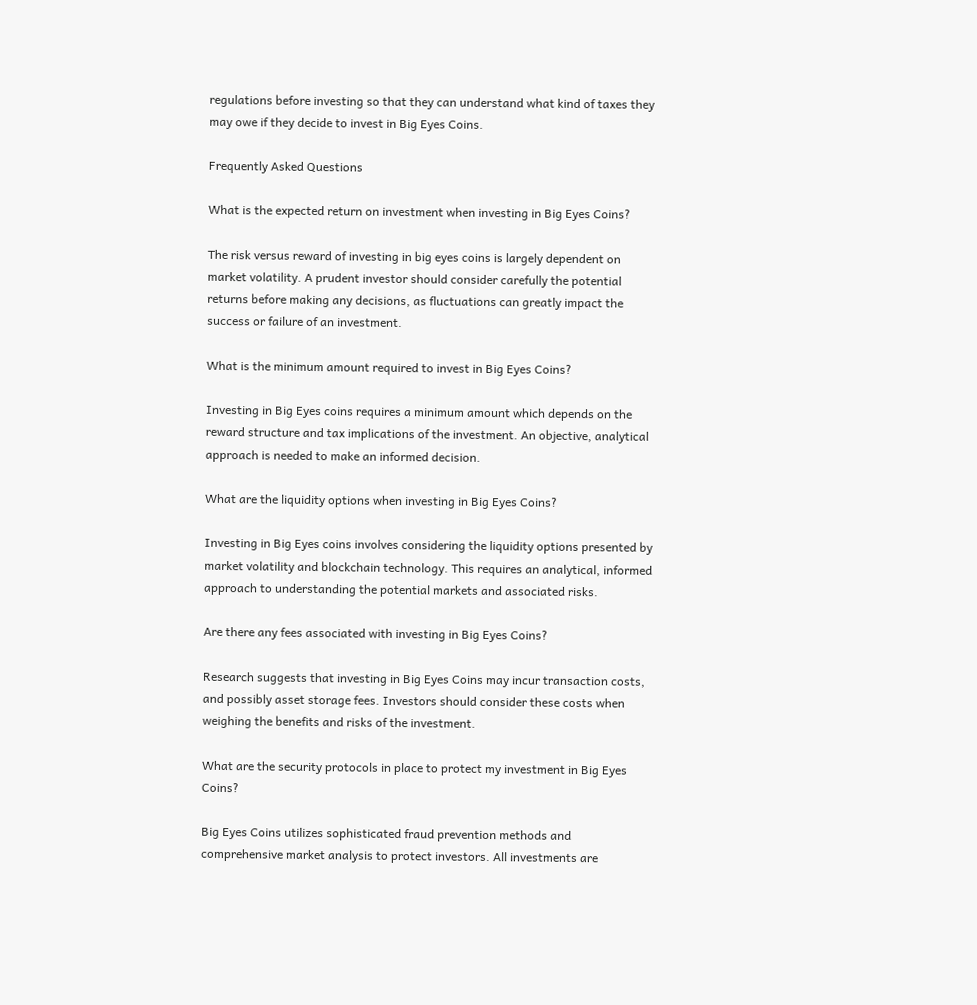regulations before investing so that they can understand what kind of taxes they may owe if they decide to invest in Big Eyes Coins.

Frequently Asked Questions

What is the expected return on investment when investing in Big Eyes Coins?

The risk versus reward of investing in big eyes coins is largely dependent on market volatility. A prudent investor should consider carefully the potential returns before making any decisions, as fluctuations can greatly impact the success or failure of an investment.

What is the minimum amount required to invest in Big Eyes Coins?

Investing in Big Eyes coins requires a minimum amount which depends on the reward structure and tax implications of the investment. An objective, analytical approach is needed to make an informed decision.

What are the liquidity options when investing in Big Eyes Coins?

Investing in Big Eyes coins involves considering the liquidity options presented by market volatility and blockchain technology. This requires an analytical, informed approach to understanding the potential markets and associated risks.

Are there any fees associated with investing in Big Eyes Coins?

Research suggests that investing in Big Eyes Coins may incur transaction costs, and possibly asset storage fees. Investors should consider these costs when weighing the benefits and risks of the investment.

What are the security protocols in place to protect my investment in Big Eyes Coins?

Big Eyes Coins utilizes sophisticated fraud prevention methods and comprehensive market analysis to protect investors. All investments are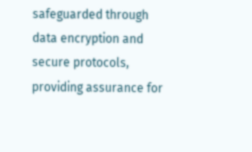safeguarded through data encryption and secure protocols, providing assurance for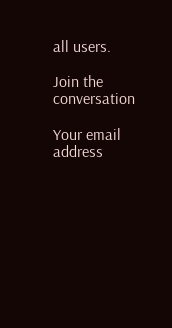all users.

Join the conversation

Your email address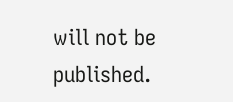will not be published.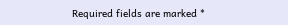Required fields are marked *